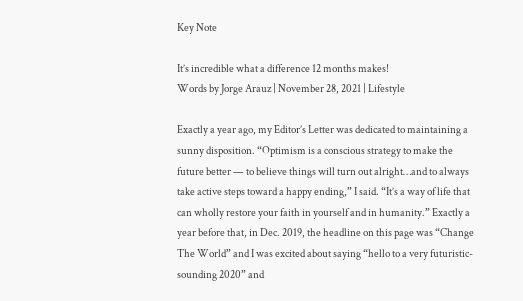Key Note

It’s incredible what a difference 12 months makes!
Words by Jorge Arauz | November 28, 2021 | Lifestyle

Exactly a year ago, my Editor’s Letter was dedicated to maintaining a sunny disposition. “Optimism is a conscious strategy to make the future better — to believe things will turn out alright…and to always take active steps toward a happy ending,” I said. “It’s a way of life that can wholly restore your faith in yourself and in humanity.” Exactly a year before that, in Dec. 2019, the headline on this page was “Change The World” and I was excited about saying “hello to a very futuristic-sounding 2020” and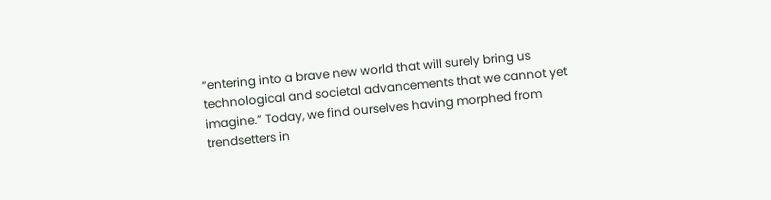“entering into a brave new world that will surely bring us technological and societal advancements that we cannot yet imagine.” Today, we find ourselves having morphed from trendsetters in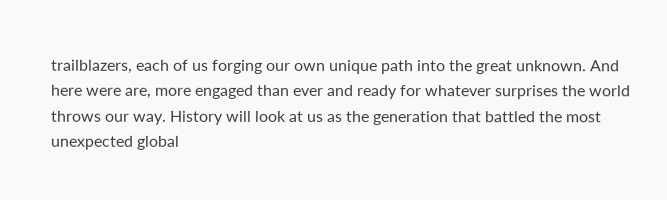trailblazers, each of us forging our own unique path into the great unknown. And here were are, more engaged than ever and ready for whatever surprises the world throws our way. History will look at us as the generation that battled the most unexpected global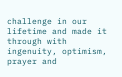challenge in our lifetime and made it through with ingenuity, optimism, prayer and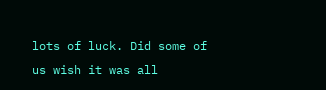lots of luck. Did some of us wish it was all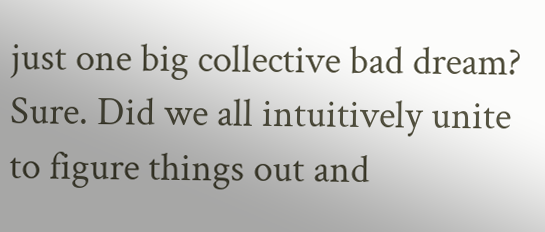just one big collective bad dream? Sure. Did we all intuitively unite to figure things out and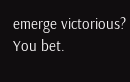emerge victorious? You bet.